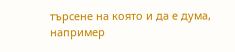търсене на която и да е дума, например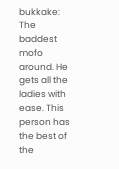bukkake:
The baddest mofo around. He gets all the ladies with ease. This person has the best of the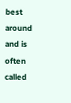best around and is often called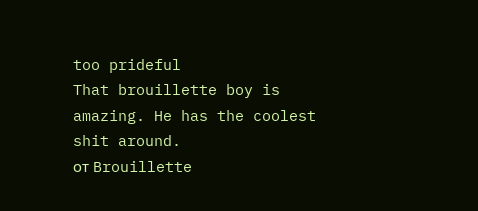too prideful
That brouillette boy is amazing. He has the coolest shit around.
от Brouillette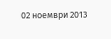02 ноември 2013